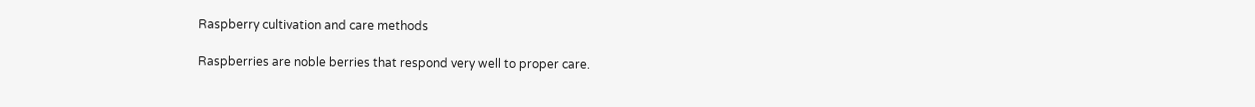Raspberry cultivation and care methods

Raspberries are noble berries that respond very well to proper care.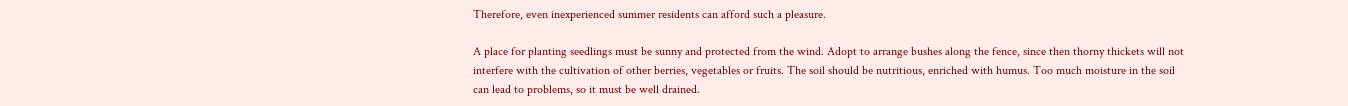Therefore, even inexperienced summer residents can afford such a pleasure.

A place for planting seedlings must be sunny and protected from the wind. Adopt to arrange bushes along the fence, since then thorny thickets will not interfere with the cultivation of other berries, vegetables or fruits. The soil should be nutritious, enriched with humus. Too much moisture in the soil can lead to problems, so it must be well drained.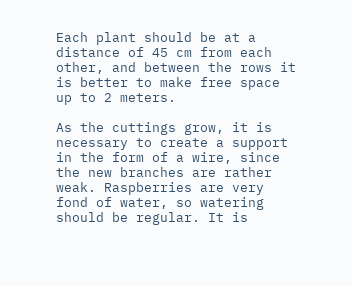Each plant should be at a distance of 45 cm from each other, and between the rows it is better to make free space up to 2 meters.

As the cuttings grow, it is necessary to create a support in the form of a wire, since the new branches are rather weak. Raspberries are very fond of water, so watering should be regular. It is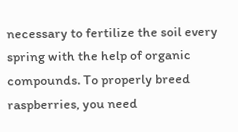necessary to fertilize the soil every spring with the help of organic compounds. To properly breed raspberries, you need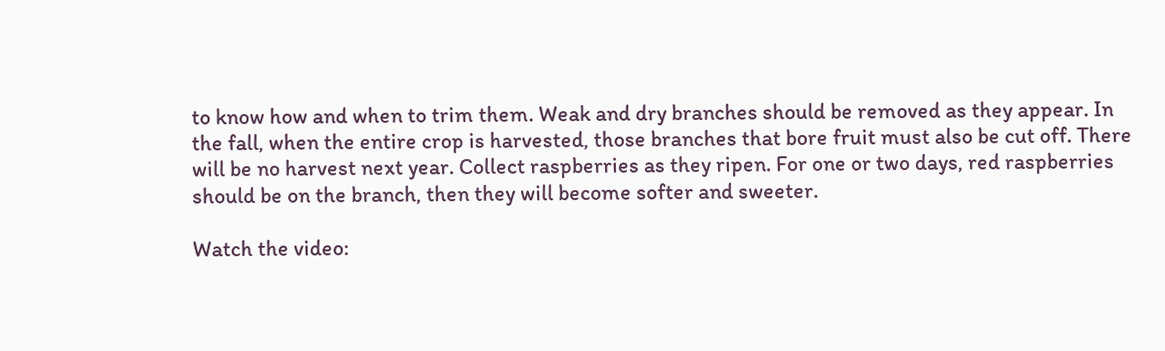to know how and when to trim them. Weak and dry branches should be removed as they appear. In the fall, when the entire crop is harvested, those branches that bore fruit must also be cut off. There will be no harvest next year. Collect raspberries as they ripen. For one or two days, red raspberries should be on the branch, then they will become softer and sweeter.

Watch the video: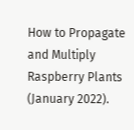How to Propagate and Multiply Raspberry Plants (January 2022).